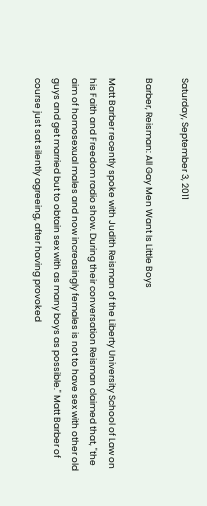Saturday, September 3, 2011

Barber, Reisman: All Gay Men Want Is Little Boys

Matt Barber recently spoke with Judith Reisman of the Liberty University School of Law on his Faith and Freedom radio show. During their conversation Reisman claimed that, "the aim of homosexual males and now increasingly females is not to have sex with other old guys and get married but to obtain sex with as many boys as possible." Matt Barber of course just sat silently agreeing, after having provoked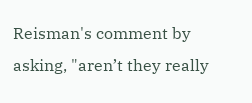Reisman's comment by asking, "aren’t they really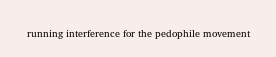running interference for the pedophile movement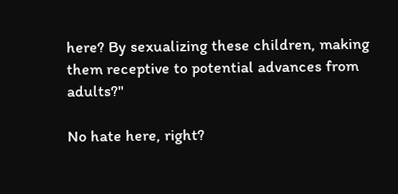here? By sexualizing these children, making them receptive to potential advances from adults?"

No hate here, right?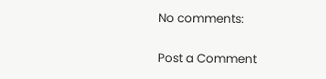No comments:

Post a Comment